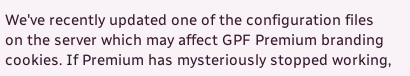We've recently updated one of the configuration files on the server which may affect GPF Premium branding cookies. If Premium has mysteriously stopped working,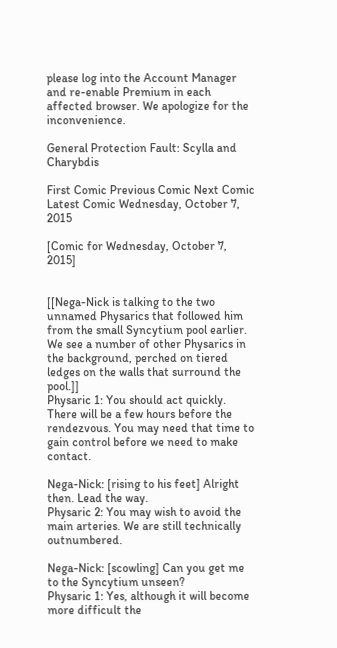please log into the Account Manager and re-enable Premium in each affected browser. We apologize for the inconvenience.

General Protection Fault: Scylla and Charybdis

First Comic Previous Comic Next Comic Latest Comic Wednesday, October 7, 2015

[Comic for Wednesday, October 7, 2015]


[[Nega-Nick is talking to the two unnamed Physarics that followed him from the small Syncytium pool earlier. We see a number of other Physarics in the background, perched on tiered ledges on the walls that surround the pool.]]
Physaric 1: You should act quickly. There will be a few hours before the rendezvous. You may need that time to gain control before we need to make contact.

Nega-Nick: [rising to his feet] Alright then. Lead the way.
Physaric 2: You may wish to avoid the main arteries. We are still technically outnumbered.

Nega-Nick: [scowling] Can you get me to the Syncytium unseen?
Physaric 1: Yes, although it will become more difficult the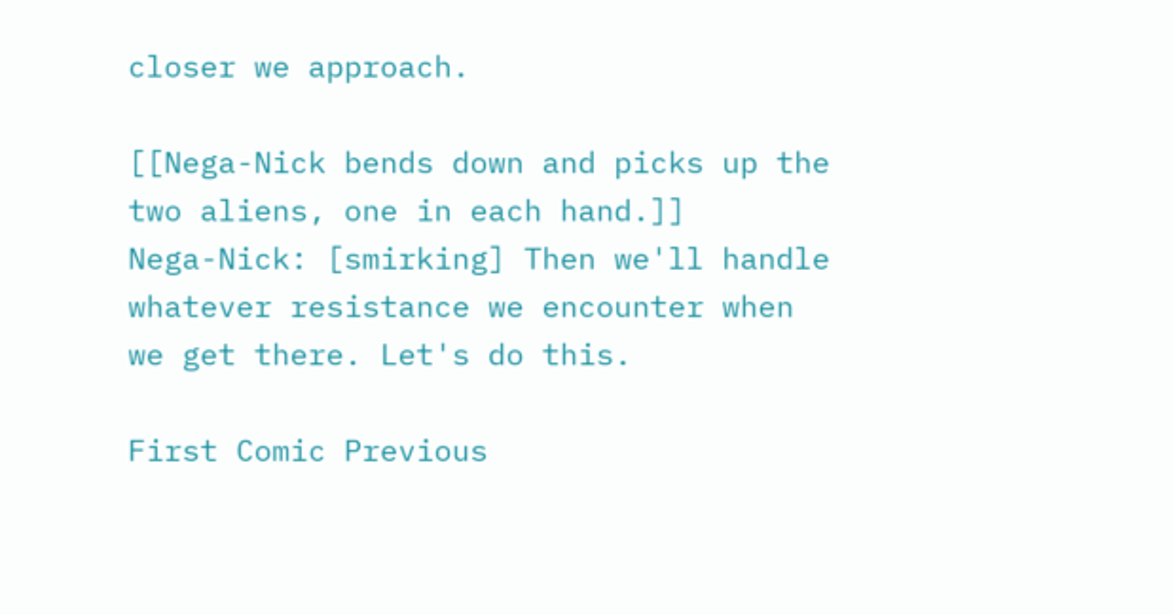closer we approach.

[[Nega-Nick bends down and picks up the two aliens, one in each hand.]]
Nega-Nick: [smirking] Then we'll handle whatever resistance we encounter when we get there. Let's do this.

First Comic Previous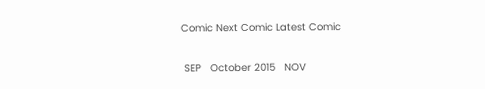Comic Next Comic Latest Comic

 SEP   October 2015   NOV